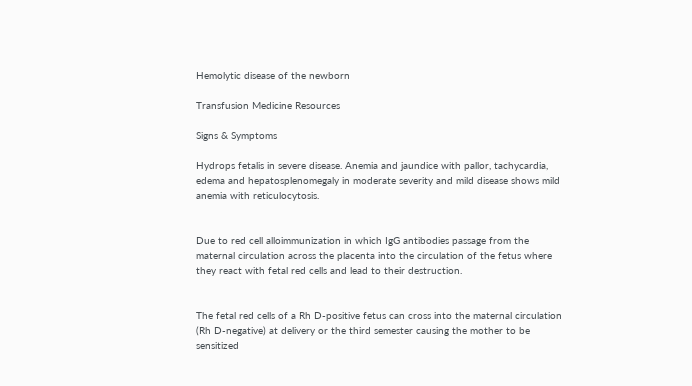Hemolytic disease of the newborn

Transfusion Medicine Resources

Signs & Symptoms

Hydrops fetalis in severe disease. Anemia and jaundice with pallor, tachycardia, edema and hepatosplenomegaly in moderate severity and mild disease shows mild anemia with reticulocytosis.


Due to red cell alloimmunization in which IgG antibodies passage from the maternal circulation across the placenta into the circulation of the fetus where they react with fetal red cells and lead to their destruction.


The fetal red cells of a Rh D-positive fetus can cross into the maternal circulation (Rh D-negative) at delivery or the third semester causing the mother to be sensitized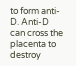to form anti-D. Anti-D can cross the placenta to destroy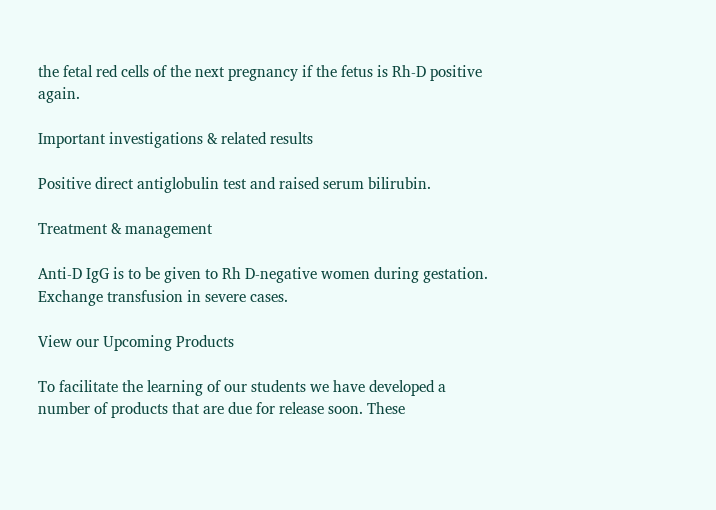the fetal red cells of the next pregnancy if the fetus is Rh-D positive again.

Important investigations & related results

Positive direct antiglobulin test and raised serum bilirubin.

Treatment & management

Anti-D IgG is to be given to Rh D-negative women during gestation. Exchange transfusion in severe cases.

View our Upcoming Products

To facilitate the learning of our students we have developed a number of products that are due for release soon. These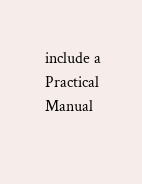include a Practical Manual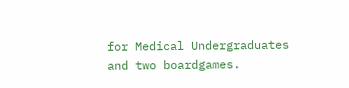for Medical Undergraduates and two boardgames.